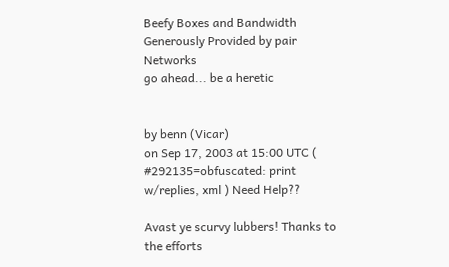Beefy Boxes and Bandwidth Generously Provided by pair Networks
go ahead... be a heretic


by benn (Vicar)
on Sep 17, 2003 at 15:00 UTC ( #292135=obfuscated: print w/replies, xml ) Need Help??

Avast ye scurvy lubbers! Thanks to the efforts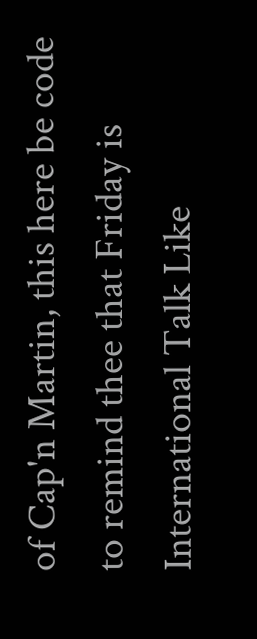of Cap'n Martin, this here be code to remind thee that Friday is International Talk Like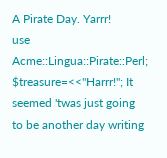A Pirate Day. Yarrr!
use Acme::Lingua::Pirate::Perl; $treasure=<<"Harrr!"; It seemed 'twas just going to be another day writing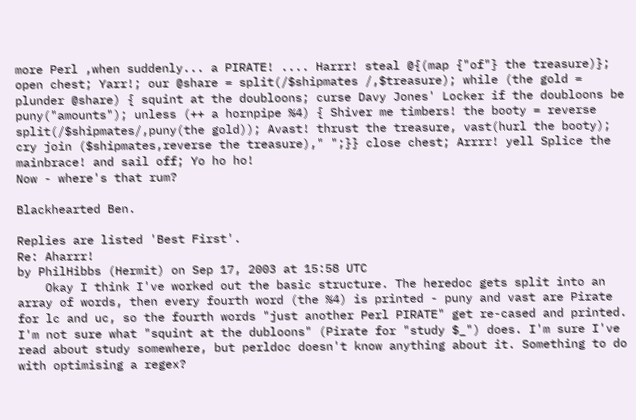more Perl ,when suddenly... a PIRATE! .... Harrr! steal @{(map {"of"} the treasure)}; open chest; Yarr!; our @share = split(/$shipmates /,$treasure); while (the gold = plunder @share) { squint at the doubloons; curse Davy Jones' Locker if the doubloons be puny("amounts"); unless (++ a hornpipe %4) { Shiver me timbers! the booty = reverse split(/$shipmates/,puny(the gold)); Avast! thrust the treasure, vast(hurl the booty); cry join ($shipmates,reverse the treasure)," ";}} close chest; Arrrr! yell Splice the mainbrace! and sail off; Yo ho ho!
Now - where's that rum?

Blackhearted Ben.

Replies are listed 'Best First'.
Re: Aharrr!
by PhilHibbs (Hermit) on Sep 17, 2003 at 15:58 UTC
    Okay I think I've worked out the basic structure. The heredoc gets split into an array of words, then every fourth word (the %4) is printed - puny and vast are Pirate for lc and uc, so the fourth words "just another Perl PIRATE" get re-cased and printed. I'm not sure what "squint at the dubloons" (Pirate for "study $_") does. I'm sure I've read about study somewhere, but perldoc doesn't know anything about it. Something to do with optimising a regex?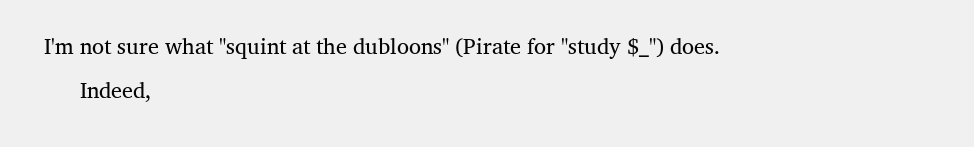I'm not sure what "squint at the dubloons" (Pirate for "study $_") does.
      Indeed,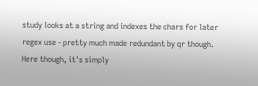study looks at a string and indexes the chars for later regex use - pretty much made redundant by qr though. Here though, it's simply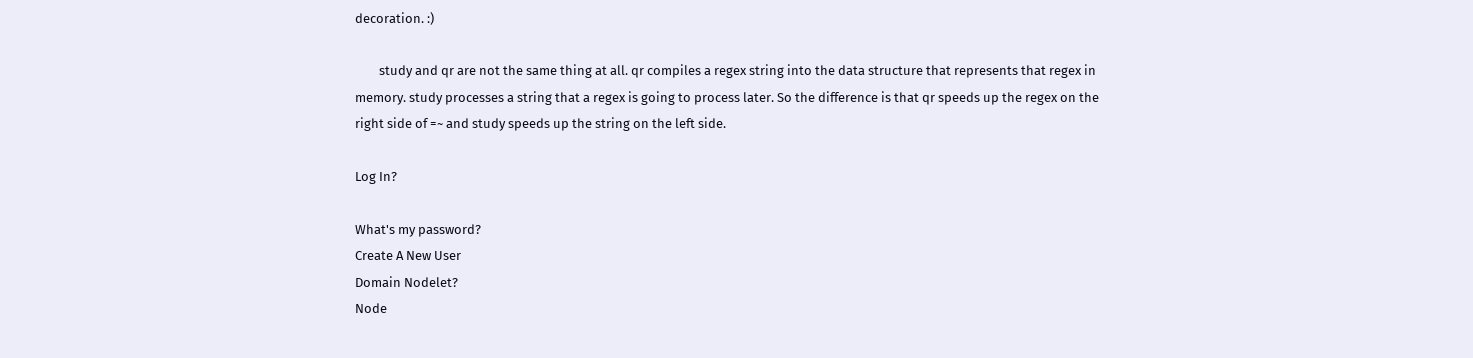decoration. :)

        study and qr are not the same thing at all. qr compiles a regex string into the data structure that represents that regex in memory. study processes a string that a regex is going to process later. So the difference is that qr speeds up the regex on the right side of =~ and study speeds up the string on the left side.

Log In?

What's my password?
Create A New User
Domain Nodelet?
Node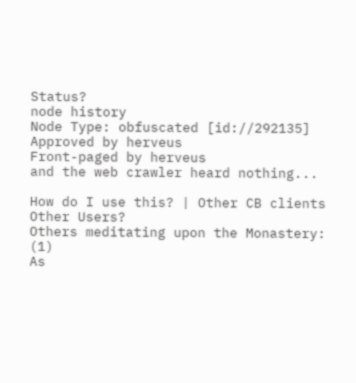Status?
node history
Node Type: obfuscated [id://292135]
Approved by herveus
Front-paged by herveus
and the web crawler heard nothing...

How do I use this? | Other CB clients
Other Users?
Others meditating upon the Monastery: (1)
As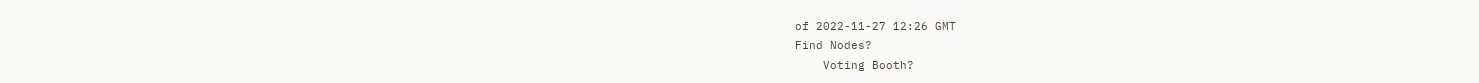of 2022-11-27 12:26 GMT
Find Nodes?
    Voting Booth?